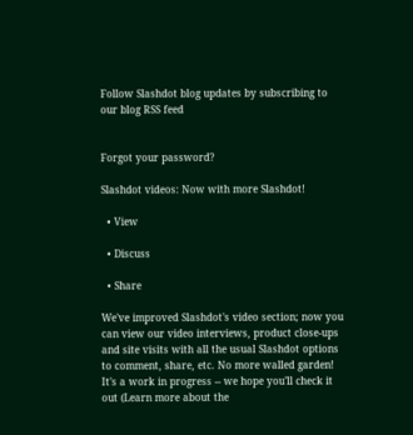Follow Slashdot blog updates by subscribing to our blog RSS feed


Forgot your password?

Slashdot videos: Now with more Slashdot!

  • View

  • Discuss

  • Share

We've improved Slashdot's video section; now you can view our video interviews, product close-ups and site visits with all the usual Slashdot options to comment, share, etc. No more walled garden! It's a work in progress -- we hope you'll check it out (Learn more about the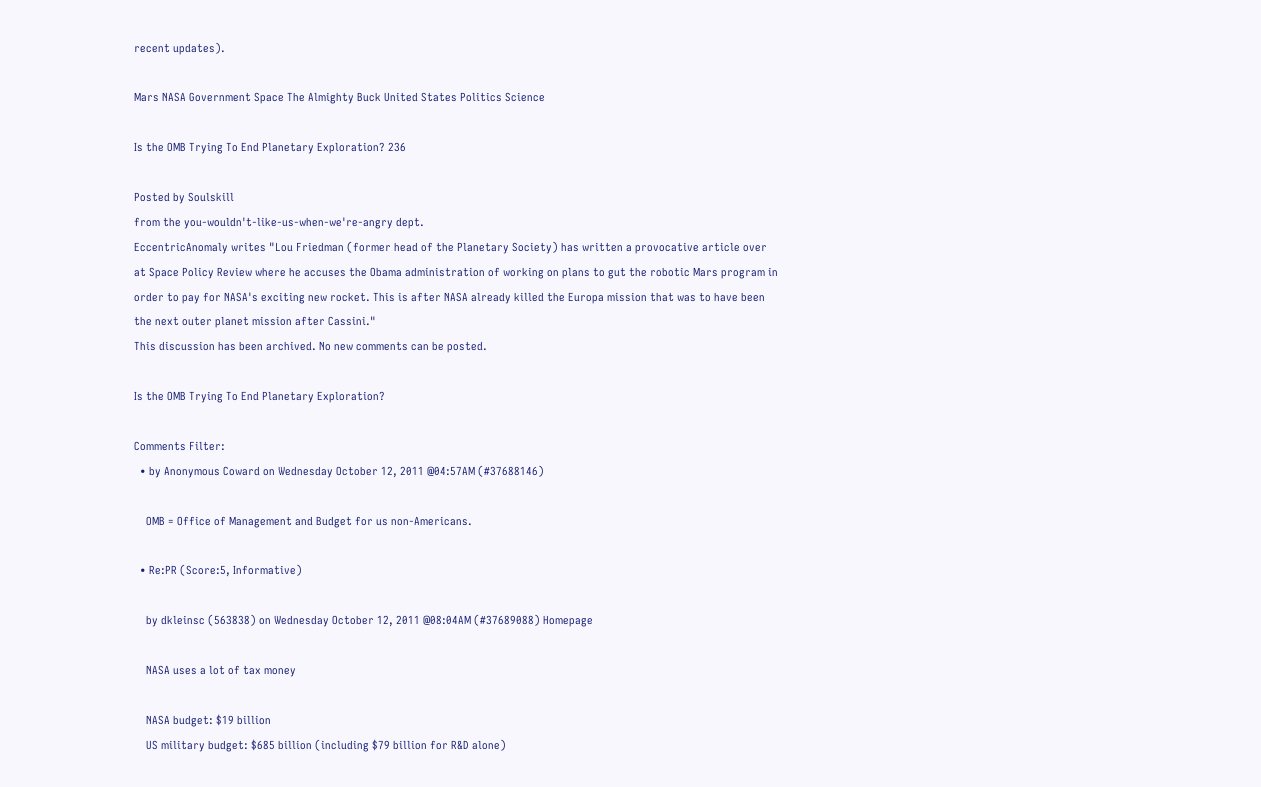recent updates).

Mars NASA Government Space The Almighty Buck United States Politics Science

Is the OMB Trying To End Planetary Exploration? 236

Posted by Soulskill
from the you-wouldn't-like-us-when-we're-angry dept.
EccentricAnomaly writes "Lou Friedman (former head of the Planetary Society) has written a provocative article over at Space Policy Review where he accuses the Obama administration of working on plans to gut the robotic Mars program in order to pay for NASA's exciting new rocket. This is after NASA already killed the Europa mission that was to have been the next outer planet mission after Cassini."
This discussion has been archived. No new comments can be posted.

Is the OMB Trying To End Planetary Exploration?

Comments Filter:
  • by Anonymous Coward on Wednesday October 12, 2011 @04:57AM (#37688146)

    OMB = Office of Management and Budget for us non-Americans.

  • Re:PR (Score:5, Informative)

    by dkleinsc (563838) on Wednesday October 12, 2011 @08:04AM (#37689088) Homepage

    NASA uses a lot of tax money

    NASA budget: $19 billion
    US military budget: $685 billion (including $79 billion for R&D alone)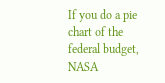If you do a pie chart of the federal budget, NASA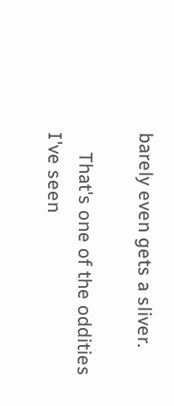barely even gets a sliver.

    That's one of the oddities I've seen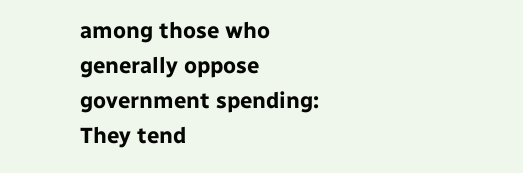among those who generally oppose government spending: They tend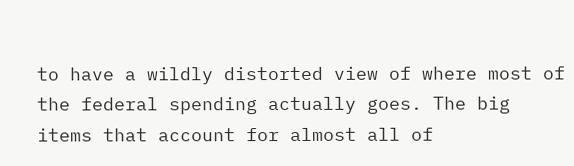to have a wildly distorted view of where most of the federal spending actually goes. The big items that account for almost all of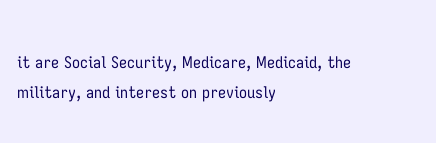it are Social Security, Medicare, Medicaid, the military, and interest on previously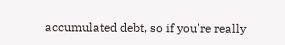accumulated debt, so if you're really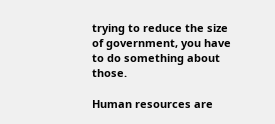trying to reduce the size of government, you have to do something about those.

Human resources are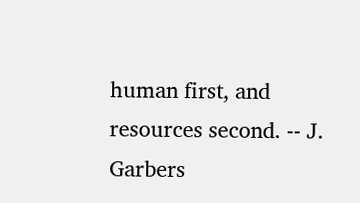human first, and resources second. -- J. Garbers